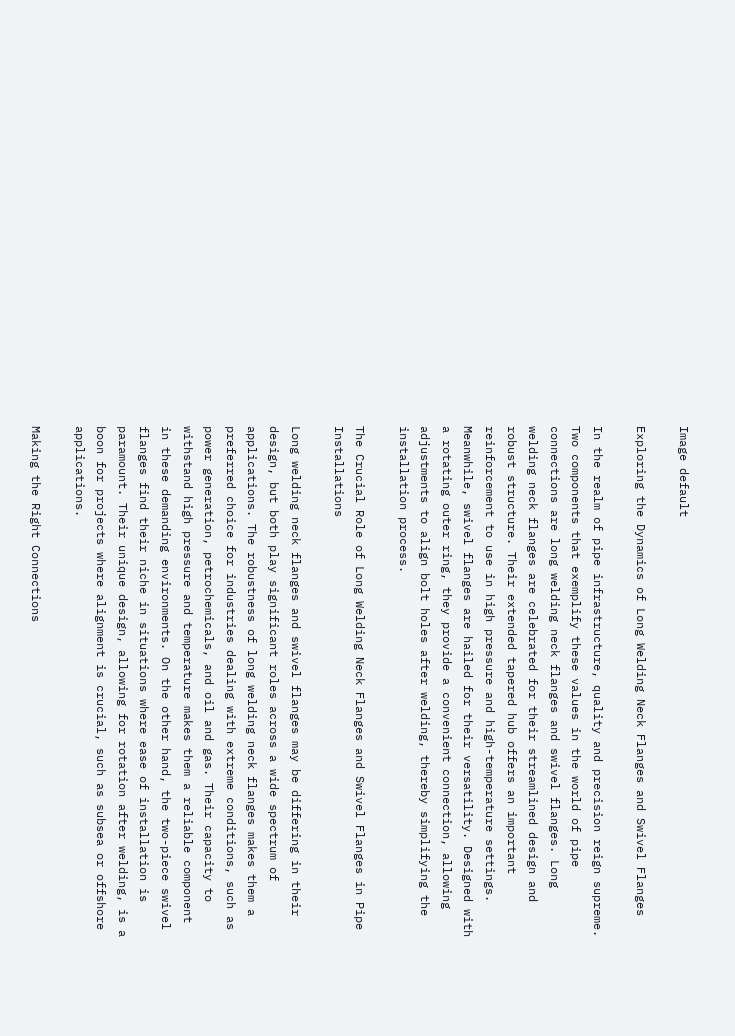Image default

Exploring the Dynamics of Long Welding Neck Flanges and Swivel Flanges

In the realm of pipe infrastructure, quality and precision reign supreme. Two components that exemplify these values in the world of pipe connections are long welding neck flanges and swivel flanges. Long welding neck flanges are celebrated for their streamlined design and robust structure. Their extended tapered hub offers an important reinforcement to use in high pressure and high-temperature settings. Meanwhile, swivel flanges are hailed for their versatility. Designed with a rotating outer ring, they provide a convenient connection, allowing adjustments to align bolt holes after welding, thereby simplifying the installation process.

The Crucial Role of Long Welding Neck Flanges and Swivel Flanges in Pipe Installations

Long welding neck flanges and swivel flanges may be differing in their design, but both play significant roles across a wide spectrum of applications. The robustness of long welding neck flanges makes them a preferred choice for industries dealing with extreme conditions, such as power generation, petrochemicals, and oil and gas. Their capacity to withstand high pressure and temperature makes them a reliable component in these demanding environments. On the other hand, the two-piece swivel flanges find their niche in situations where ease of installation is paramount. Their unique design, allowing for rotation after welding, is a boon for projects where alignment is crucial, such as subsea or offshore applications.

Making the Right Connections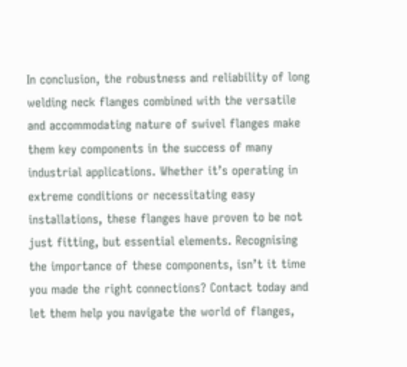In conclusion, the robustness and reliability of long welding neck flanges combined with the versatile and accommodating nature of swivel flanges make them key components in the success of many industrial applications. Whether it’s operating in extreme conditions or necessitating easy installations, these flanges have proven to be not just fitting, but essential elements. Recognising the importance of these components, isn’t it time you made the right connections? Contact today and let them help you navigate the world of flanges,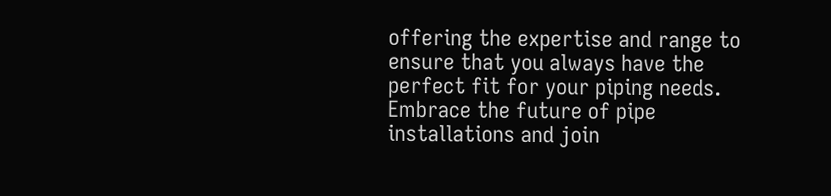offering the expertise and range to ensure that you always have the perfect fit for your piping needs. Embrace the future of pipe installations and join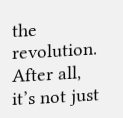the revolution. After all, it’s not just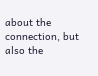about the connection, but also the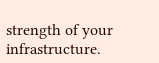strength of your infrastructure.